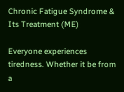Chronic Fatigue Syndrome & Its Treatment (ME)

Everyone experiences tiredness. Whether it be from a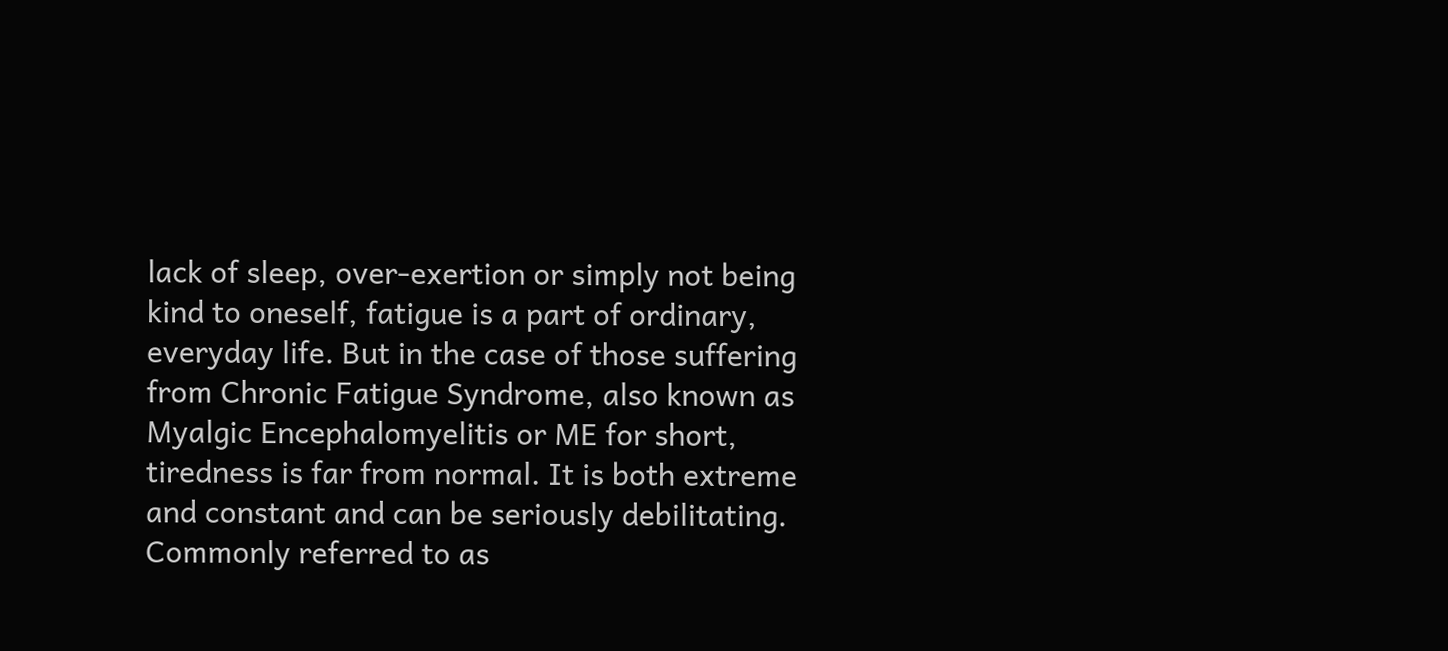lack of sleep, over-exertion or simply not being kind to oneself, fatigue is a part of ordinary, everyday life. But in the case of those suffering from Chronic Fatigue Syndrome, also known as Myalgic Encephalomyelitis or ME for short, tiredness is far from normal. It is both extreme and constant and can be seriously debilitating. Commonly referred to as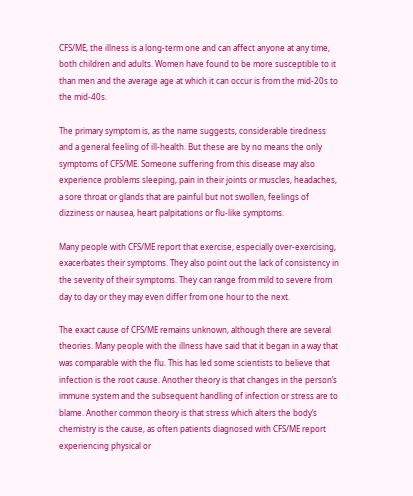CFS/ME, the illness is a long-term one and can affect anyone at any time, both children and adults. Women have found to be more susceptible to it than men and the average age at which it can occur is from the mid-20s to the mid-40s.

The primary symptom is, as the name suggests, considerable tiredness and a general feeling of ill-health. But these are by no means the only symptoms of CFS/ME. Someone suffering from this disease may also experience problems sleeping, pain in their joints or muscles, headaches, a sore throat or glands that are painful but not swollen, feelings of dizziness or nausea, heart palpitations or flu-like symptoms.

Many people with CFS/ME report that exercise, especially over-exercising, exacerbates their symptoms. They also point out the lack of consistency in the severity of their symptoms. They can range from mild to severe from day to day or they may even differ from one hour to the next.

The exact cause of CFS/ME remains unknown, although there are several theories. Many people with the illness have said that it began in a way that was comparable with the flu. This has led some scientists to believe that infection is the root cause. Another theory is that changes in the person’s immune system and the subsequent handling of infection or stress are to blame. Another common theory is that stress which alters the body’s chemistry is the cause, as often patients diagnosed with CFS/ME report experiencing physical or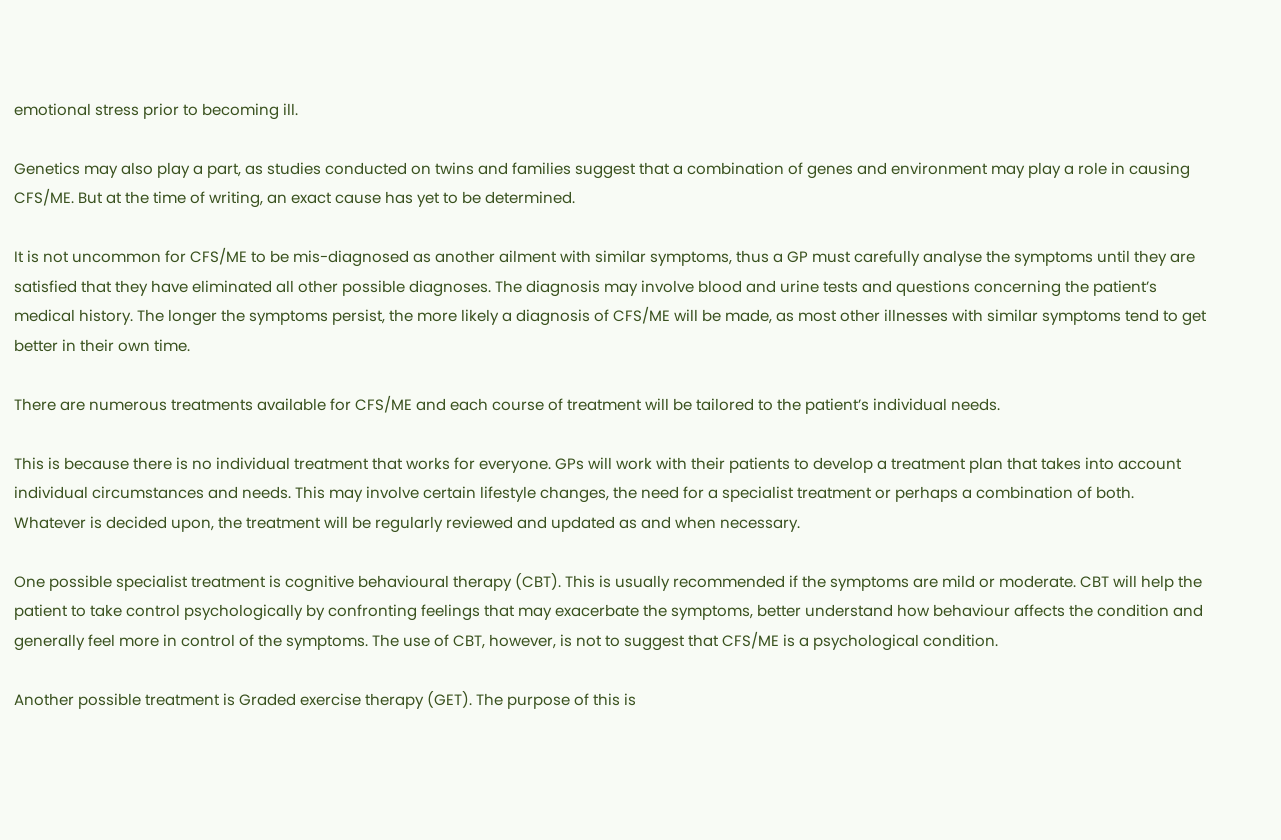emotional stress prior to becoming ill.

Genetics may also play a part, as studies conducted on twins and families suggest that a combination of genes and environment may play a role in causing CFS/ME. But at the time of writing, an exact cause has yet to be determined.

It is not uncommon for CFS/ME to be mis-diagnosed as another ailment with similar symptoms, thus a GP must carefully analyse the symptoms until they are satisfied that they have eliminated all other possible diagnoses. The diagnosis may involve blood and urine tests and questions concerning the patient’s medical history. The longer the symptoms persist, the more likely a diagnosis of CFS/ME will be made, as most other illnesses with similar symptoms tend to get better in their own time.

There are numerous treatments available for CFS/ME and each course of treatment will be tailored to the patient’s individual needs.

This is because there is no individual treatment that works for everyone. GPs will work with their patients to develop a treatment plan that takes into account individual circumstances and needs. This may involve certain lifestyle changes, the need for a specialist treatment or perhaps a combination of both. Whatever is decided upon, the treatment will be regularly reviewed and updated as and when necessary.

One possible specialist treatment is cognitive behavioural therapy (CBT). This is usually recommended if the symptoms are mild or moderate. CBT will help the patient to take control psychologically by confronting feelings that may exacerbate the symptoms, better understand how behaviour affects the condition and generally feel more in control of the symptoms. The use of CBT, however, is not to suggest that CFS/ME is a psychological condition.

Another possible treatment is Graded exercise therapy (GET). The purpose of this is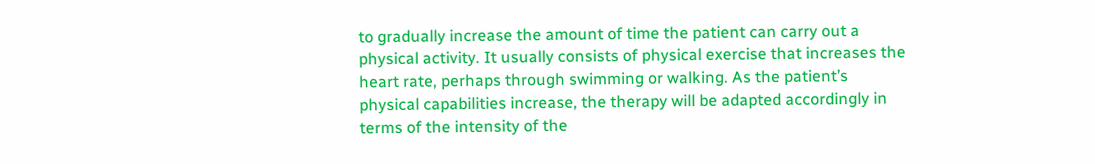to gradually increase the amount of time the patient can carry out a physical activity. It usually consists of physical exercise that increases the heart rate, perhaps through swimming or walking. As the patient’s physical capabilities increase, the therapy will be adapted accordingly in terms of the intensity of the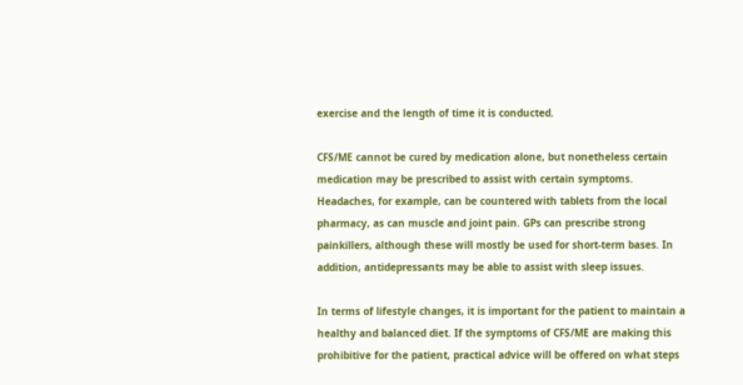exercise and the length of time it is conducted.

CFS/ME cannot be cured by medication alone, but nonetheless certain medication may be prescribed to assist with certain symptoms. Headaches, for example, can be countered with tablets from the local pharmacy, as can muscle and joint pain. GPs can prescribe strong painkillers, although these will mostly be used for short-term bases. In addition, antidepressants may be able to assist with sleep issues.

In terms of lifestyle changes, it is important for the patient to maintain a healthy and balanced diet. If the symptoms of CFS/ME are making this prohibitive for the patient, practical advice will be offered on what steps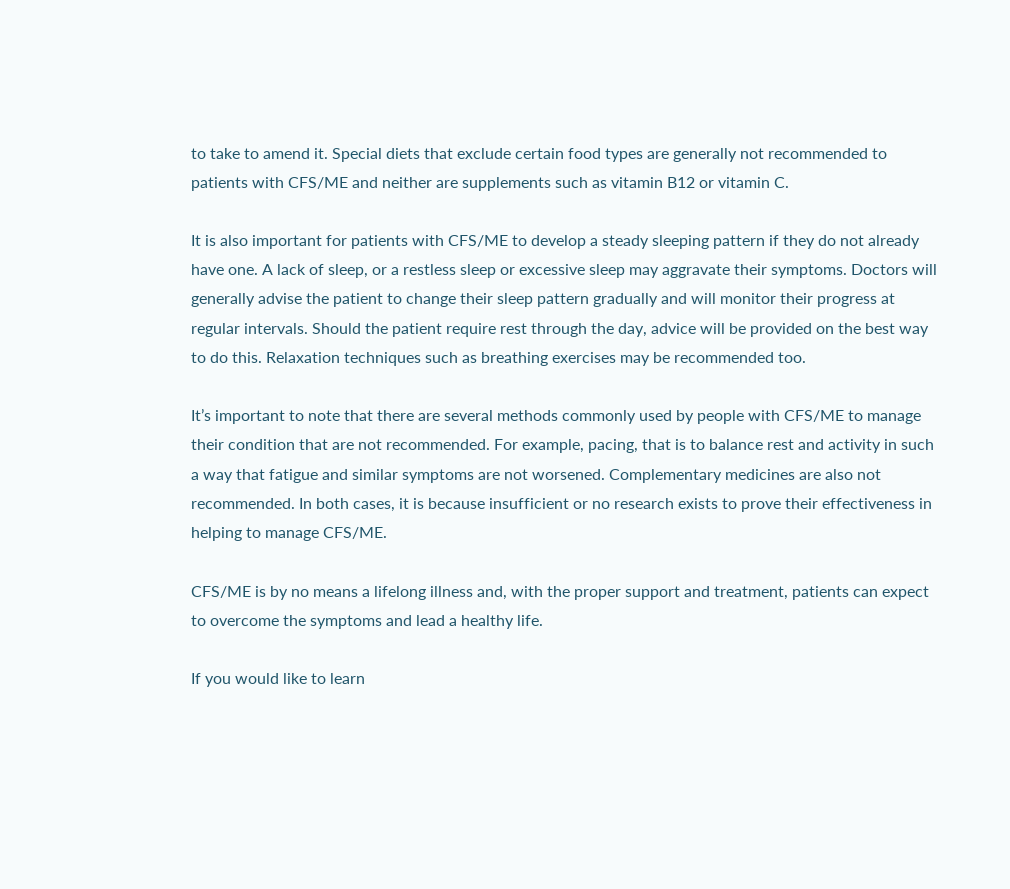to take to amend it. Special diets that exclude certain food types are generally not recommended to patients with CFS/ME and neither are supplements such as vitamin B12 or vitamin C.

It is also important for patients with CFS/ME to develop a steady sleeping pattern if they do not already have one. A lack of sleep, or a restless sleep or excessive sleep may aggravate their symptoms. Doctors will generally advise the patient to change their sleep pattern gradually and will monitor their progress at regular intervals. Should the patient require rest through the day, advice will be provided on the best way to do this. Relaxation techniques such as breathing exercises may be recommended too.

It’s important to note that there are several methods commonly used by people with CFS/ME to manage their condition that are not recommended. For example, pacing, that is to balance rest and activity in such a way that fatigue and similar symptoms are not worsened. Complementary medicines are also not recommended. In both cases, it is because insufficient or no research exists to prove their effectiveness in helping to manage CFS/ME.

CFS/ME is by no means a lifelong illness and, with the proper support and treatment, patients can expect to overcome the symptoms and lead a healthy life.

If you would like to learn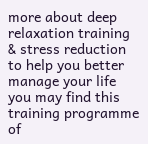more about deep relaxation training & stress reduction to help you better manage your life you may find this training programme of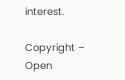interest.

Copyright – Open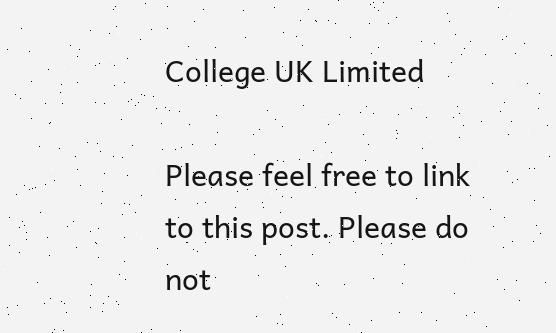College UK Limited

Please feel free to link to this post. Please do not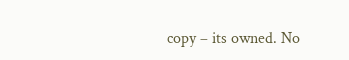copy – its owned. No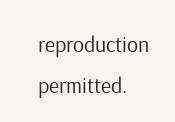reproduction permitted.